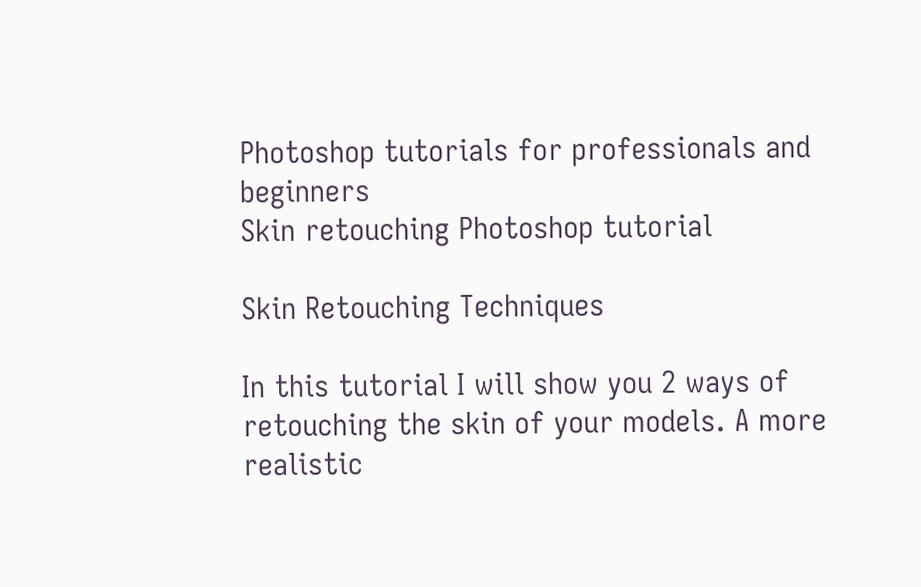Photoshop tutorials for professionals and beginners
Skin retouching Photoshop tutorial

Skin Retouching Techniques

In this tutorial I will show you 2 ways of retouching the skin of your models. A more realistic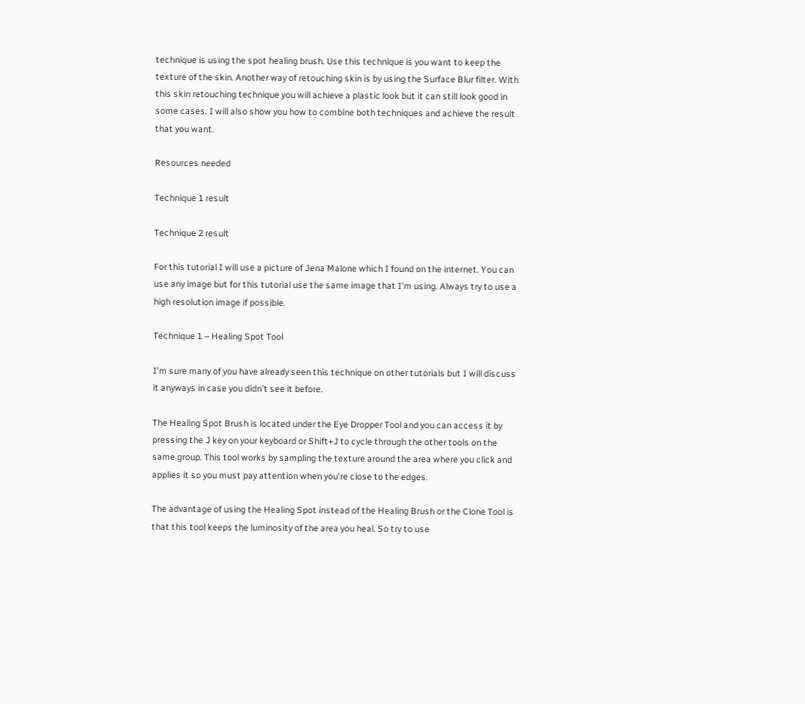technique is using the spot healing brush. Use this technique is you want to keep the texture of the skin. Another way of retouching skin is by using the Surface Blur filter. With this skin retouching technique you will achieve a plastic look but it can still look good in some cases. I will also show you how to combine both techniques and achieve the result that you want.

Resources needed

Technique 1 result

Technique 2 result

For this tutorial I will use a picture of Jena Malone which I found on the internet. You can use any image but for this tutorial use the same image that I’m using. Always try to use a high resolution image if possible.

Technique 1 – Healing Spot Tool

I’m sure many of you have already seen this technique on other tutorials but I will discuss it anyways in case you didn’t see it before.

The Healing Spot Brush is located under the Eye Dropper Tool and you can access it by pressing the J key on your keyboard or Shift+J to cycle through the other tools on the same group. This tool works by sampling the texture around the area where you click and applies it so you must pay attention when you’re close to the edges.

The advantage of using the Healing Spot instead of the Healing Brush or the Clone Tool is that this tool keeps the luminosity of the area you heal. So try to use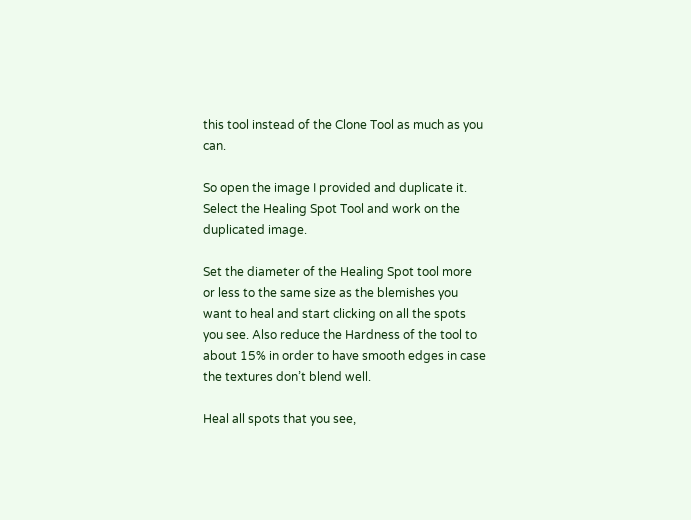this tool instead of the Clone Tool as much as you can.

So open the image I provided and duplicate it. Select the Healing Spot Tool and work on the duplicated image.

Set the diameter of the Healing Spot tool more or less to the same size as the blemishes you want to heal and start clicking on all the spots you see. Also reduce the Hardness of the tool to about 15% in order to have smooth edges in case the textures don’t blend well.

Heal all spots that you see,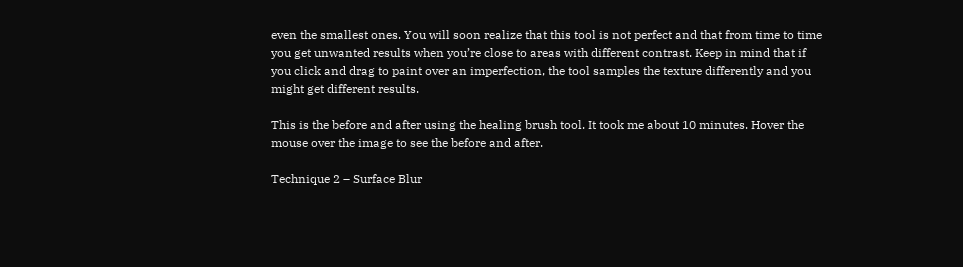even the smallest ones. You will soon realize that this tool is not perfect and that from time to time you get unwanted results when you’re close to areas with different contrast. Keep in mind that if you click and drag to paint over an imperfection, the tool samples the texture differently and you might get different results.

This is the before and after using the healing brush tool. It took me about 10 minutes. Hover the mouse over the image to see the before and after.

Technique 2 – Surface Blur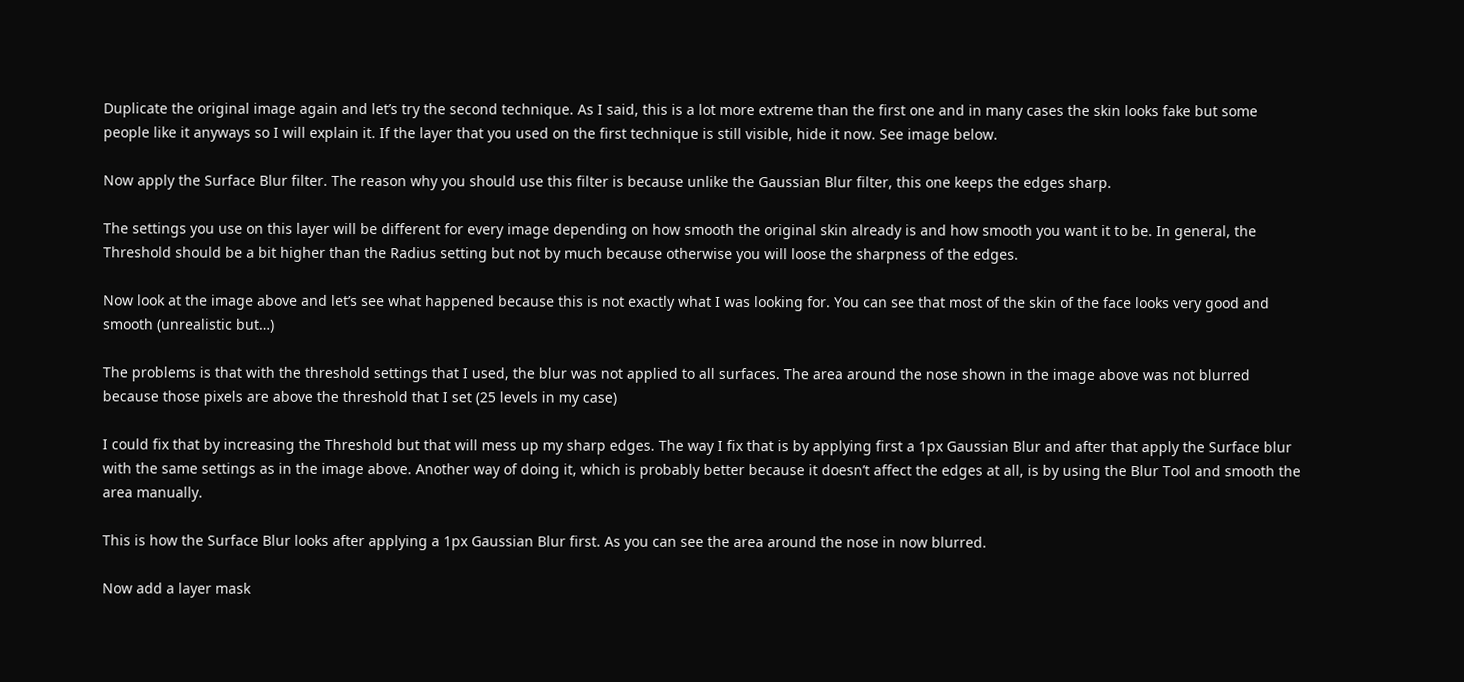Duplicate the original image again and let’s try the second technique. As I said, this is a lot more extreme than the first one and in many cases the skin looks fake but some people like it anyways so I will explain it. If the layer that you used on the first technique is still visible, hide it now. See image below.

Now apply the Surface Blur filter. The reason why you should use this filter is because unlike the Gaussian Blur filter, this one keeps the edges sharp.

The settings you use on this layer will be different for every image depending on how smooth the original skin already is and how smooth you want it to be. In general, the Threshold should be a bit higher than the Radius setting but not by much because otherwise you will loose the sharpness of the edges.

Now look at the image above and let’s see what happened because this is not exactly what I was looking for. You can see that most of the skin of the face looks very good and smooth (unrealistic but…)

The problems is that with the threshold settings that I used, the blur was not applied to all surfaces. The area around the nose shown in the image above was not blurred because those pixels are above the threshold that I set (25 levels in my case)

I could fix that by increasing the Threshold but that will mess up my sharp edges. The way I fix that is by applying first a 1px Gaussian Blur and after that apply the Surface blur with the same settings as in the image above. Another way of doing it, which is probably better because it doesn’t affect the edges at all, is by using the Blur Tool and smooth the area manually.

This is how the Surface Blur looks after applying a 1px Gaussian Blur first. As you can see the area around the nose in now blurred.

Now add a layer mask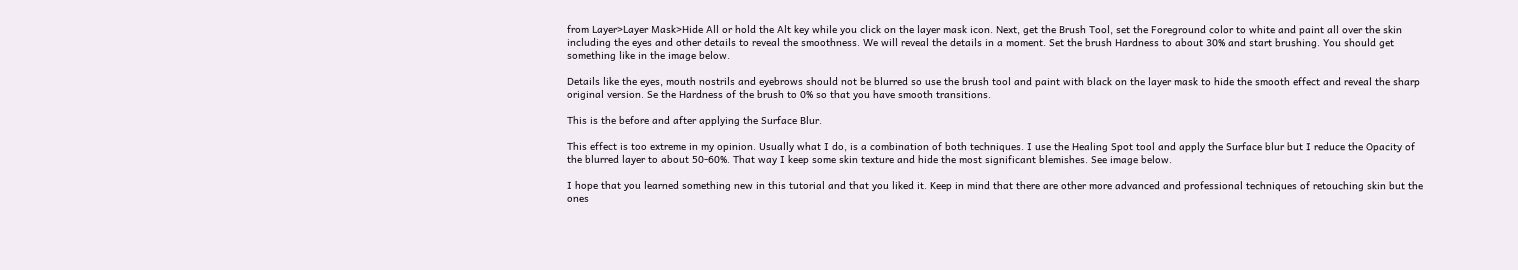from Layer>Layer Mask>Hide All or hold the Alt key while you click on the layer mask icon. Next, get the Brush Tool, set the Foreground color to white and paint all over the skin including the eyes and other details to reveal the smoothness. We will reveal the details in a moment. Set the brush Hardness to about 30% and start brushing. You should get something like in the image below.

Details like the eyes, mouth nostrils and eyebrows should not be blurred so use the brush tool and paint with black on the layer mask to hide the smooth effect and reveal the sharp original version. Se the Hardness of the brush to 0% so that you have smooth transitions.

This is the before and after applying the Surface Blur.

This effect is too extreme in my opinion. Usually what I do, is a combination of both techniques. I use the Healing Spot tool and apply the Surface blur but I reduce the Opacity of the blurred layer to about 50-60%. That way I keep some skin texture and hide the most significant blemishes. See image below.

I hope that you learned something new in this tutorial and that you liked it. Keep in mind that there are other more advanced and professional techniques of retouching skin but the ones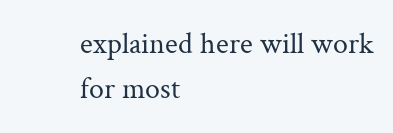explained here will work for most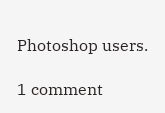Photoshop users.

1 comment